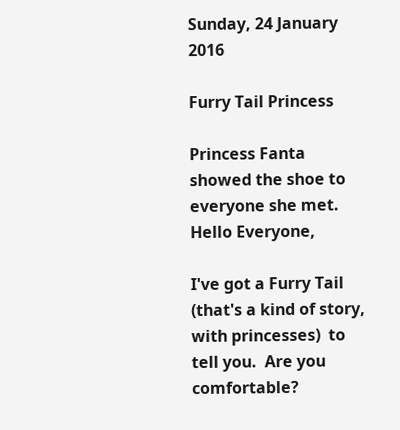Sunday, 24 January 2016

Furry Tail Princess

Princess Fanta showed the shoe to everyone she met.
Hello Everyone,

I've got a Furry Tail (that's a kind of story, with princesses)  to tell you.  Are you comfortable?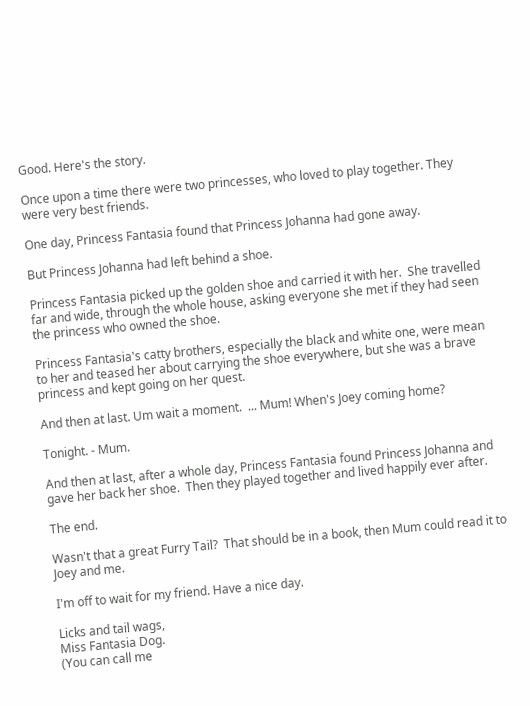Good. Here's the story.

Once upon a time there were two princesses, who loved to play together. They were very best friends.

One day, Princess Fantasia found that Princess Johanna had gone away.

But Princess Johanna had left behind a shoe.

Princess Fantasia picked up the golden shoe and carried it with her.  She travelled far and wide, through the whole house, asking everyone she met if they had seen the princess who owned the shoe.

Princess Fantasia's catty brothers, especially the black and white one, were mean to her and teased her about carrying the shoe everywhere, but she was a brave princess and kept going on her quest.

And then at last. Um wait a moment.  ... Mum! When's Joey coming home?

Tonight. - Mum.

And then at last, after a whole day, Princess Fantasia found Princess Johanna and gave her back her shoe.  Then they played together and lived happily ever after.

The end.

Wasn't that a great Furry Tail?  That should be in a book, then Mum could read it to Joey and me.

I'm off to wait for my friend. Have a nice day.

Licks and tail wags,
Miss Fantasia Dog.
(You can call me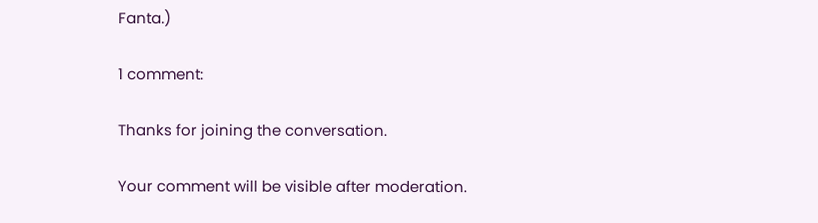Fanta.)

1 comment:

Thanks for joining the conversation.

Your comment will be visible after moderation.